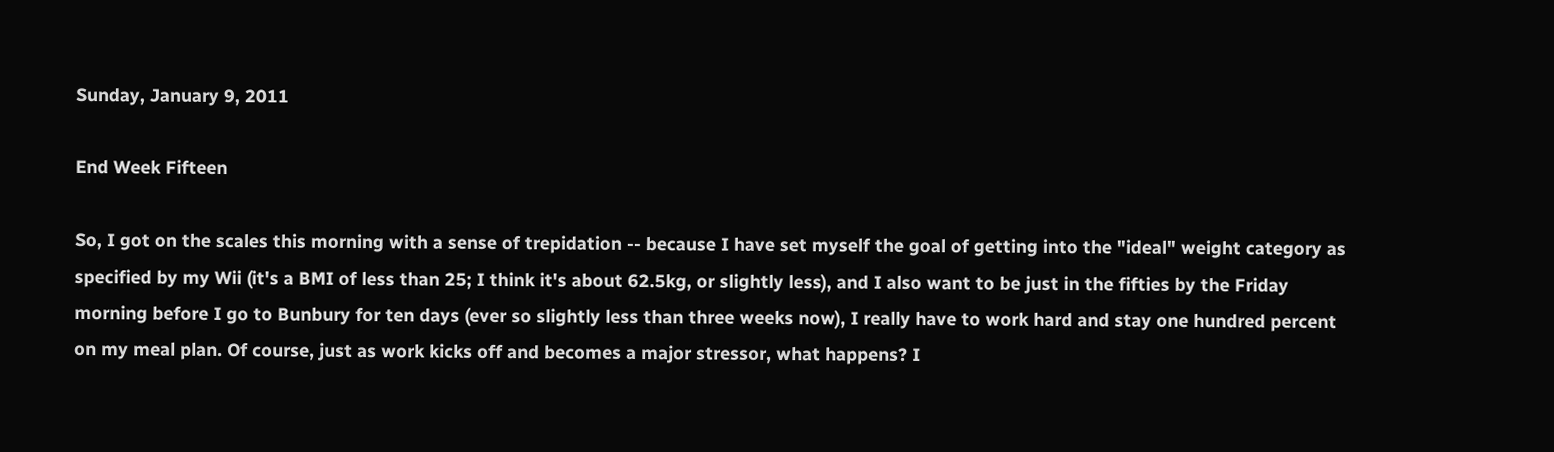Sunday, January 9, 2011

End Week Fifteen

So, I got on the scales this morning with a sense of trepidation -- because I have set myself the goal of getting into the "ideal" weight category as specified by my Wii (it's a BMI of less than 25; I think it's about 62.5kg, or slightly less), and I also want to be just in the fifties by the Friday morning before I go to Bunbury for ten days (ever so slightly less than three weeks now), I really have to work hard and stay one hundred percent on my meal plan. Of course, just as work kicks off and becomes a major stressor, what happens? I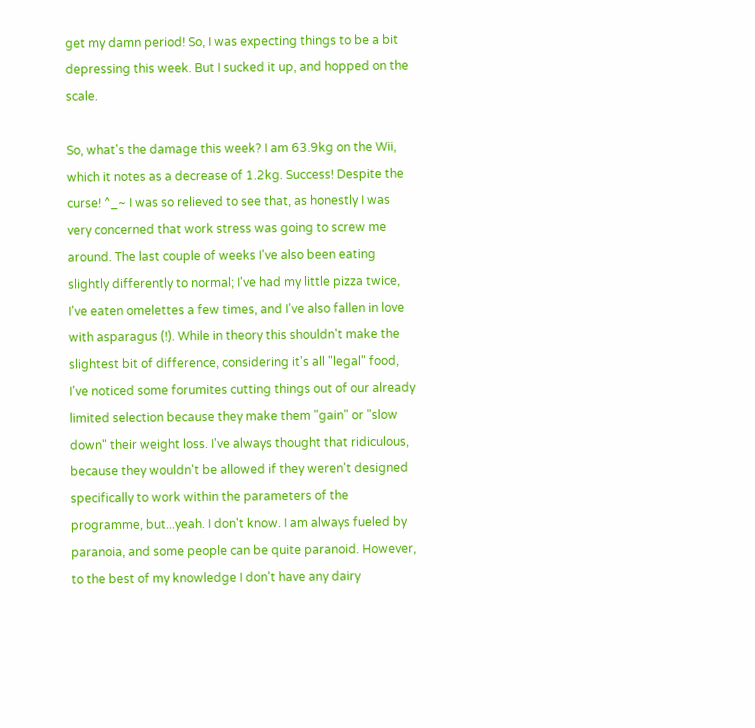get my damn period! So, I was expecting things to be a bit depressing this week. But I sucked it up, and hopped on the scale.

So, what's the damage this week? I am 63.9kg on the Wii, which it notes as a decrease of 1.2kg. Success! Despite the curse! ^_~ I was so relieved to see that, as honestly I was very concerned that work stress was going to screw me around. The last couple of weeks I've also been eating slightly differently to normal; I've had my little pizza twice, I've eaten omelettes a few times, and I've also fallen in love with asparagus (!). While in theory this shouldn't make the slightest bit of difference, considering it's all "legal" food, I've noticed some forumites cutting things out of our already limited selection because they make them "gain" or "slow down" their weight loss. I've always thought that ridiculous, because they wouldn't be allowed if they weren't designed specifically to work within the parameters of the programme, but...yeah. I don't know. I am always fueled by paranoia, and some people can be quite paranoid. However, to the best of my knowledge I don't have any dairy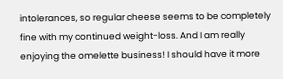intolerances, so regular cheese seems to be completely fine with my continued weight-loss. And I am really enjoying the omelette business! I should have it more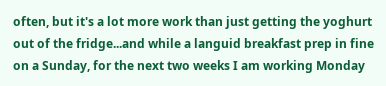often, but it's a lot more work than just getting the yoghurt out of the fridge...and while a languid breakfast prep in fine on a Sunday, for the next two weeks I am working Monday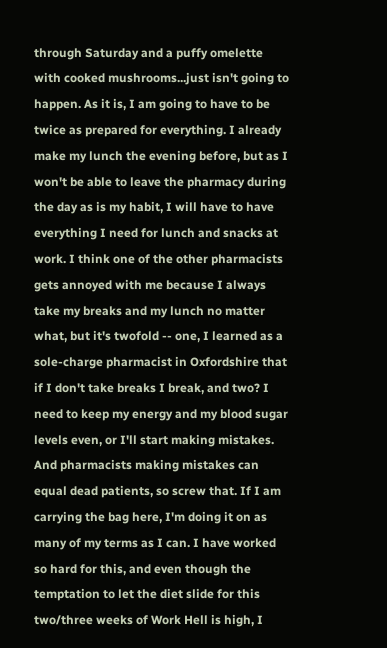through Saturday and a puffy omelette with cooked mushrooms...just isn't going to happen. As it is, I am going to have to be twice as prepared for everything. I already make my lunch the evening before, but as I won't be able to leave the pharmacy during the day as is my habit, I will have to have everything I need for lunch and snacks at work. I think one of the other pharmacists gets annoyed with me because I always take my breaks and my lunch no matter what, but it's twofold -- one, I learned as a sole-charge pharmacist in Oxfordshire that if I don't take breaks I break, and two? I need to keep my energy and my blood sugar levels even, or I'll start making mistakes. And pharmacists making mistakes can equal dead patients, so screw that. If I am carrying the bag here, I'm doing it on as many of my terms as I can. I have worked so hard for this, and even though the temptation to let the diet slide for this two/three weeks of Work Hell is high, I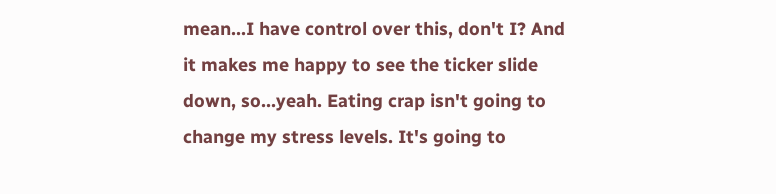mean...I have control over this, don't I? And it makes me happy to see the ticker slide down, so...yeah. Eating crap isn't going to change my stress levels. It's going to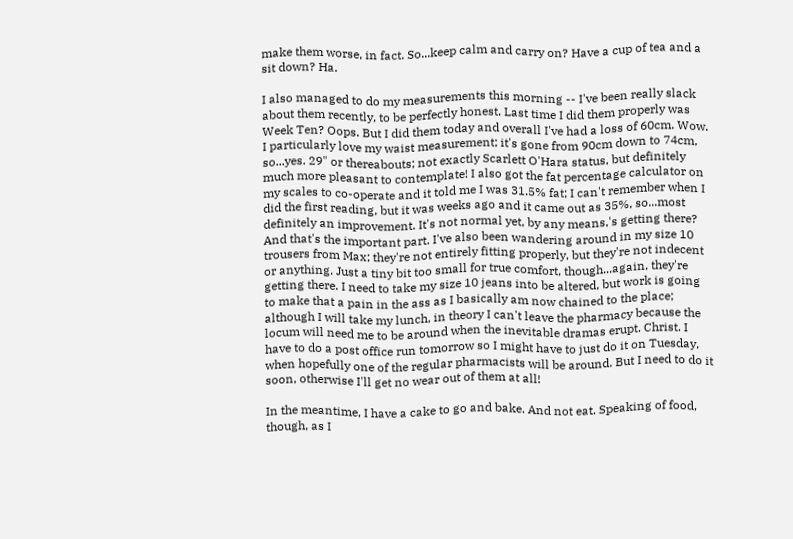make them worse, in fact. So...keep calm and carry on? Have a cup of tea and a sit down? Ha.

I also managed to do my measurements this morning -- I've been really slack about them recently, to be perfectly honest. Last time I did them properly was Week Ten? Oops. But I did them today and overall I've had a loss of 60cm. Wow. I particularly love my waist measurement; it's gone from 90cm down to 74cm, so...yes. 29" or thereabouts; not exactly Scarlett O'Hara status, but definitely much more pleasant to contemplate! I also got the fat percentage calculator on my scales to co-operate and it told me I was 31.5% fat; I can't remember when I did the first reading, but it was weeks ago and it came out as 35%, so...most definitely an improvement. It's not normal yet, by any means,'s getting there? And that's the important part. I've also been wandering around in my size 10 trousers from Max; they're not entirely fitting properly, but they're not indecent or anything. Just a tiny bit too small for true comfort, though...again, they're getting there. I need to take my size 10 jeans into be altered, but work is going to make that a pain in the ass as I basically am now chained to the place; although I will take my lunch, in theory I can't leave the pharmacy because the locum will need me to be around when the inevitable dramas erupt. Christ. I have to do a post office run tomorrow so I might have to just do it on Tuesday, when hopefully one of the regular pharmacists will be around. But I need to do it soon, otherwise I'll get no wear out of them at all!

In the meantime, I have a cake to go and bake. And not eat. Speaking of food, though, as I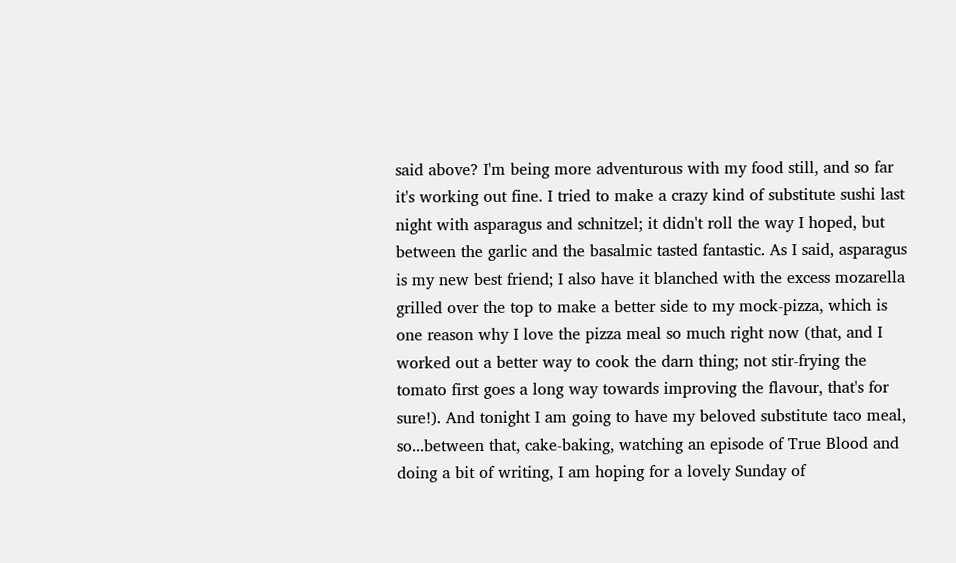said above? I'm being more adventurous with my food still, and so far it's working out fine. I tried to make a crazy kind of substitute sushi last night with asparagus and schnitzel; it didn't roll the way I hoped, but between the garlic and the basalmic tasted fantastic. As I said, asparagus is my new best friend; I also have it blanched with the excess mozarella grilled over the top to make a better side to my mock-pizza, which is one reason why I love the pizza meal so much right now (that, and I worked out a better way to cook the darn thing; not stir-frying the tomato first goes a long way towards improving the flavour, that's for sure!). And tonight I am going to have my beloved substitute taco meal, so...between that, cake-baking, watching an episode of True Blood and doing a bit of writing, I am hoping for a lovely Sunday of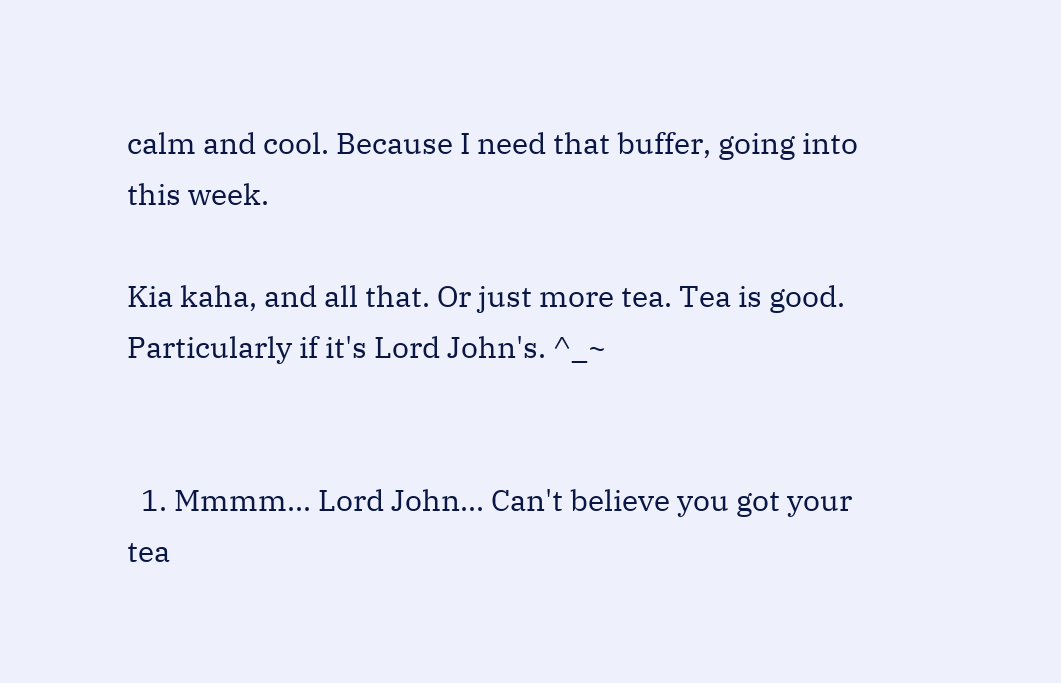calm and cool. Because I need that buffer, going into this week.

Kia kaha, and all that. Or just more tea. Tea is good. Particularly if it's Lord John's. ^_~


  1. Mmmm... Lord John... Can't believe you got your tea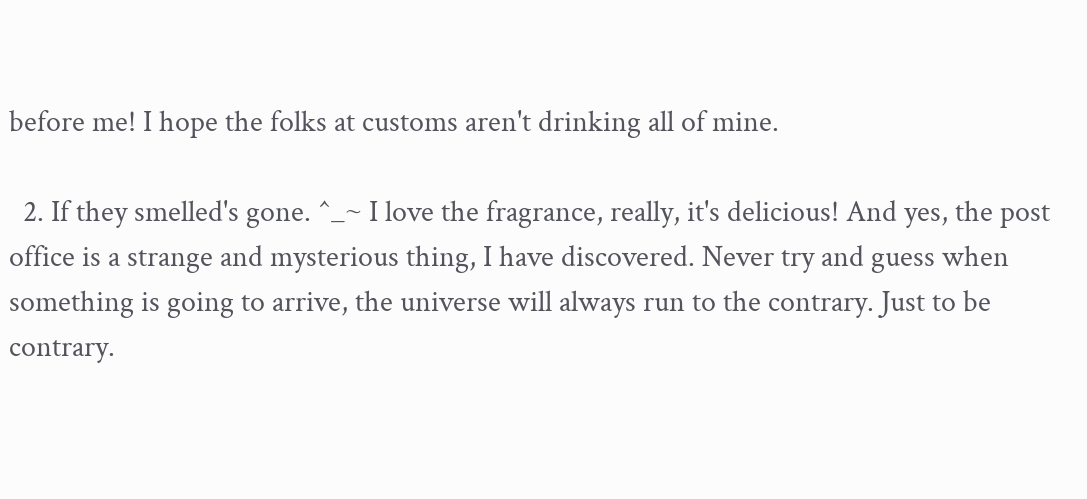before me! I hope the folks at customs aren't drinking all of mine.

  2. If they smelled's gone. ^_~ I love the fragrance, really, it's delicious! And yes, the post office is a strange and mysterious thing, I have discovered. Never try and guess when something is going to arrive, the universe will always run to the contrary. Just to be contrary.